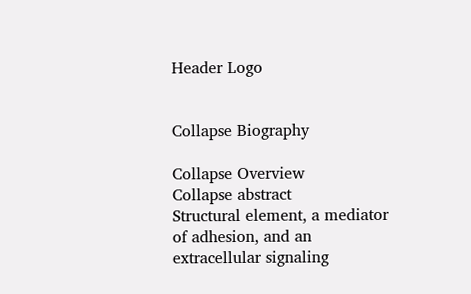Header Logo


Collapse Biography

Collapse Overview
Collapse abstract
Structural element, a mediator of adhesion, and an extracellular signaling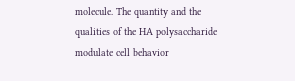molecule. The quantity and the qualities of the HA polysaccharide modulate cell behavior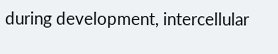during development, intercellular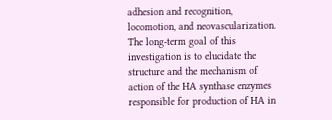adhesion and recognition, locomotion, and neovascularization. The long-term goal of this investigation is to elucidate the structure and the mechanism of action of the HA synthase enzymes responsible for production of HA in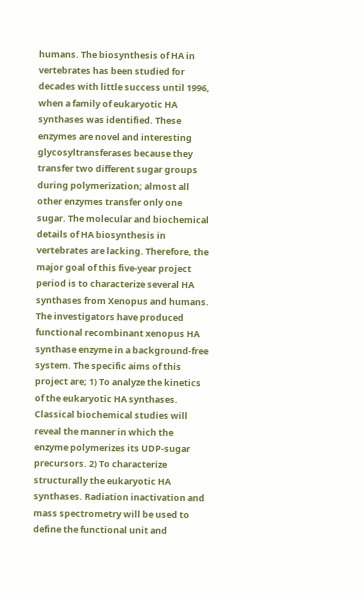humans. The biosynthesis of HA in vertebrates has been studied for decades with little success until 1996, when a family of eukaryotic HA synthases was identified. These enzymes are novel and interesting glycosyltransferases because they transfer two different sugar groups during polymerization; almost all other enzymes transfer only one sugar. The molecular and biochemical details of HA biosynthesis in vertebrates are lacking. Therefore, the major goal of this five-year project period is to characterize several HA synthases from Xenopus and humans. The investigators have produced functional recombinant xenopus HA synthase enzyme in a background-free system. The specific aims of this project are; 1) To analyze the kinetics of the eukaryotic HA synthases. Classical biochemical studies will reveal the manner in which the enzyme polymerizes its UDP-sugar precursors. 2) To characterize structurally the eukaryotic HA synthases. Radiation inactivation and mass spectrometry will be used to define the functional unit and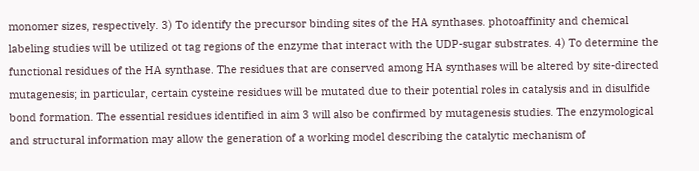monomer sizes, respectively. 3) To identify the precursor binding sites of the HA synthases. photoaffinity and chemical labeling studies will be utilized ot tag regions of the enzyme that interact with the UDP-sugar substrates. 4) To determine the functional residues of the HA synthase. The residues that are conserved among HA synthases will be altered by site-directed mutagenesis; in particular, certain cysteine residues will be mutated due to their potential roles in catalysis and in disulfide bond formation. The essential residues identified in aim 3 will also be confirmed by mutagenesis studies. The enzymological and structural information may allow the generation of a working model describing the catalytic mechanism of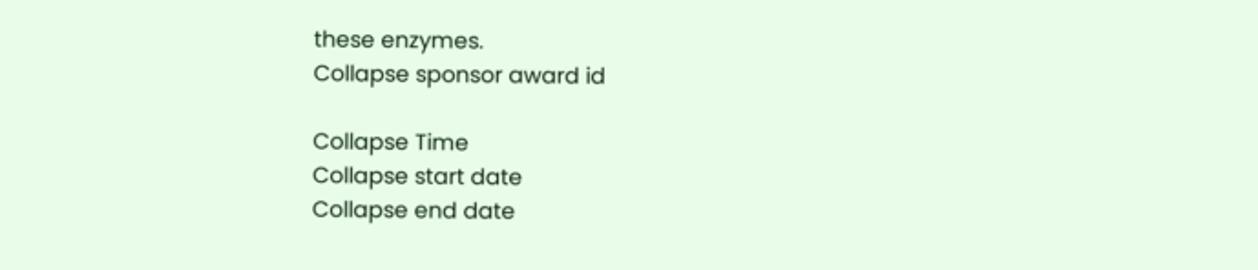these enzymes.
Collapse sponsor award id

Collapse Time
Collapse start date
Collapse end date